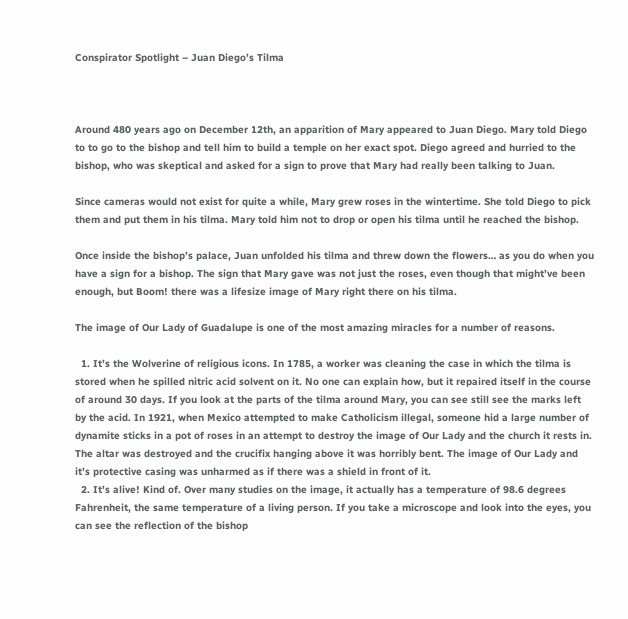Conspirator Spotlight – Juan Diego’s Tilma



Around 480 years ago on December 12th, an apparition of Mary appeared to Juan Diego. Mary told Diego to to go to the bishop and tell him to build a temple on her exact spot. Diego agreed and hurried to the bishop, who was skeptical and asked for a sign to prove that Mary had really been talking to Juan.

Since cameras would not exist for quite a while, Mary grew roses in the wintertime. She told Diego to pick them and put them in his tilma. Mary told him not to drop or open his tilma until he reached the bishop.

Once inside the bishop’s palace, Juan unfolded his tilma and threw down the flowers… as you do when you have a sign for a bishop. The sign that Mary gave was not just the roses, even though that might’ve been enough, but Boom! there was a lifesize image of Mary right there on his tilma.

The image of Our Lady of Guadalupe is one of the most amazing miracles for a number of reasons.

  1. It’s the Wolverine of religious icons. In 1785, a worker was cleaning the case in which the tilma is stored when he spilled nitric acid solvent on it. No one can explain how, but it repaired itself in the course of around 30 days. If you look at the parts of the tilma around Mary, you can see still see the marks left by the acid. In 1921, when Mexico attempted to make Catholicism illegal, someone hid a large number of dynamite sticks in a pot of roses in an attempt to destroy the image of Our Lady and the church it rests in. The altar was destroyed and the crucifix hanging above it was horribly bent. The image of Our Lady and it’s protective casing was unharmed as if there was a shield in front of it.
  2. It’s alive! Kind of. Over many studies on the image, it actually has a temperature of 98.6 degrees Fahrenheit, the same temperature of a living person. If you take a microscope and look into the eyes, you can see the reflection of the bishop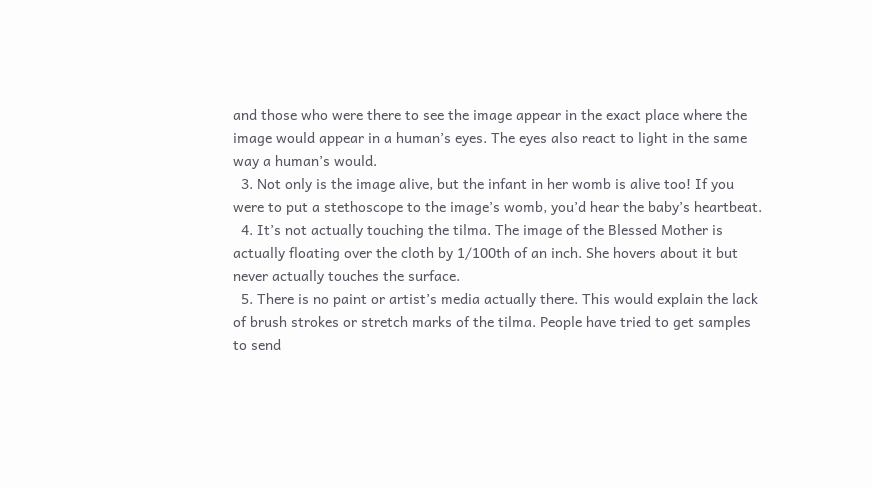and those who were there to see the image appear in the exact place where the image would appear in a human’s eyes. The eyes also react to light in the same way a human’s would.
  3. Not only is the image alive, but the infant in her womb is alive too! If you were to put a stethoscope to the image’s womb, you’d hear the baby’s heartbeat.
  4. It’s not actually touching the tilma. The image of the Blessed Mother is actually floating over the cloth by 1/100th of an inch. She hovers about it but never actually touches the surface.
  5. There is no paint or artist’s media actually there. This would explain the lack of brush strokes or stretch marks of the tilma. People have tried to get samples to send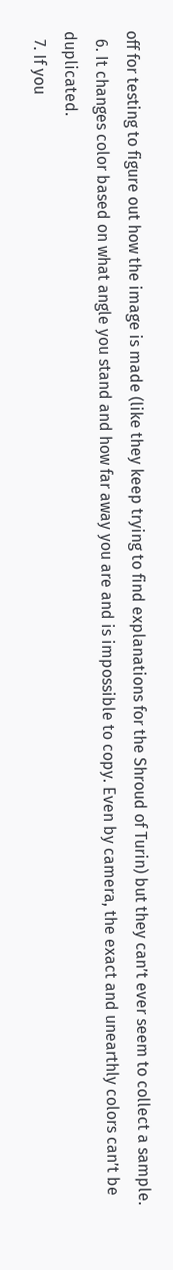off for testing to figure out how the image is made (like they keep trying to find explanations for the Shroud of Turin) but they can’t ever seem to collect a sample.
  6. It changes color based on what angle you stand and how far away you are and is impossible to copy. Even by camera, the exact and unearthly colors can’t be duplicated.
  7. If you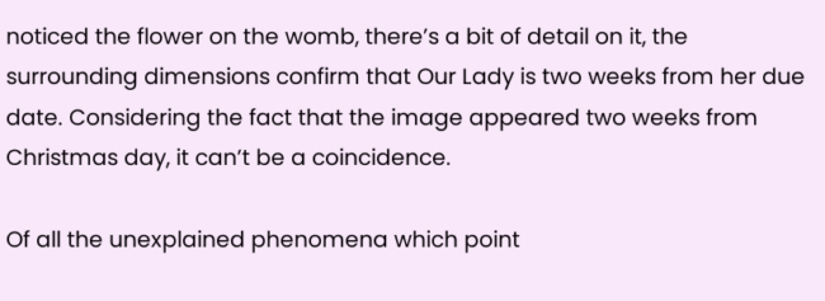noticed the flower on the womb, there’s a bit of detail on it, the surrounding dimensions confirm that Our Lady is two weeks from her due date. Considering the fact that the image appeared two weeks from Christmas day, it can’t be a coincidence.

Of all the unexplained phenomena which point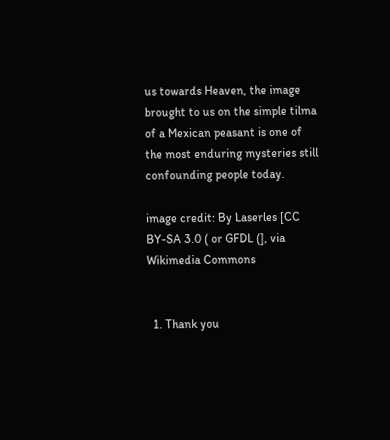us towards Heaven, the image brought to us on the simple tilma of a Mexican peasant is one of the most enduring mysteries still confounding people today.

image credit: By Laserles [CC BY-SA 3.0 ( or GFDL (], via Wikimedia Commons


  1. Thank you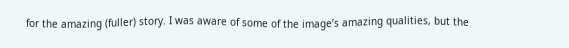for the amazing (fuller) story. I was aware of some of the image’s amazing qualities, but the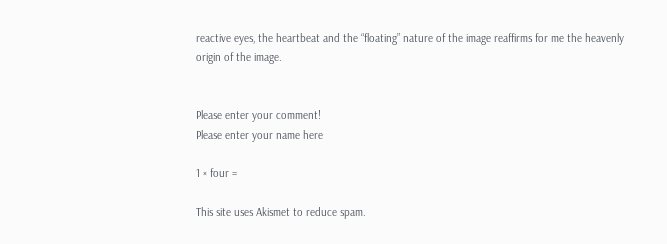reactive eyes, the heartbeat and the “floating” nature of the image reaffirms for me the heavenly origin of the image.


Please enter your comment!
Please enter your name here

1 × four =

This site uses Akismet to reduce spam.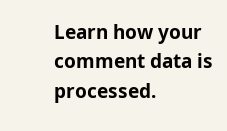Learn how your comment data is processed.